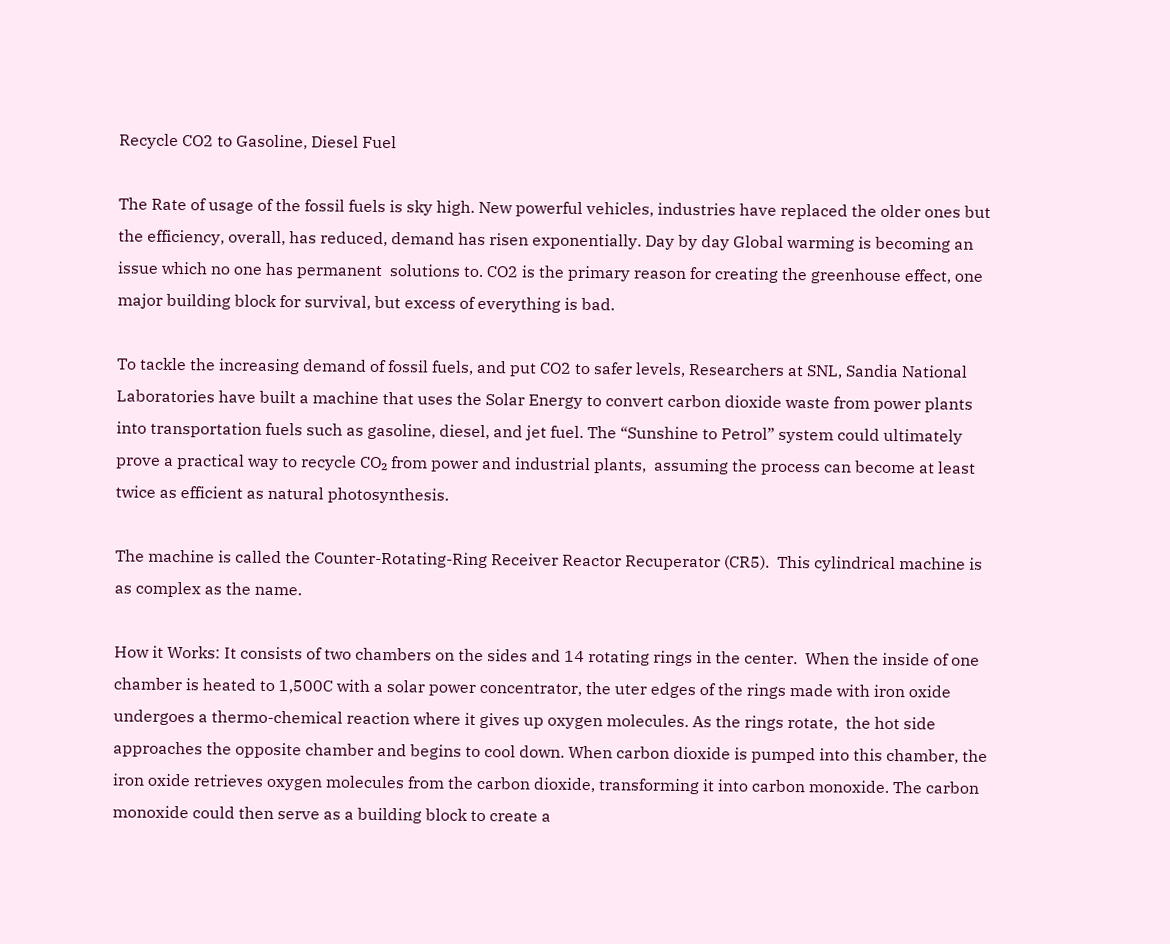Recycle CO2 to Gasoline, Diesel Fuel

The Rate of usage of the fossil fuels is sky high. New powerful vehicles, industries have replaced the older ones but the efficiency, overall, has reduced, demand has risen exponentially. Day by day Global warming is becoming an issue which no one has permanent  solutions to. CO2 is the primary reason for creating the greenhouse effect, one major building block for survival, but excess of everything is bad.

To tackle the increasing demand of fossil fuels, and put CO2 to safer levels, Researchers at SNL, Sandia National Laboratories have built a machine that uses the Solar Energy to convert carbon dioxide waste from power plants into transportation fuels such as gasoline, diesel, and jet fuel. The “Sunshine to Petrol” system could ultimately prove a practical way to recycle CO₂ from power and industrial plants,  assuming the process can become at least twice as efficient as natural photosynthesis.

The machine is called the Counter-Rotating-Ring Receiver Reactor Recuperator (CR5).  This cylindrical machine is as complex as the name.

How it Works: It consists of two chambers on the sides and 14 rotating rings in the center.  When the inside of one chamber is heated to 1,500C with a solar power concentrator, the uter edges of the rings made with iron oxide undergoes a thermo-chemical reaction where it gives up oxygen molecules. As the rings rotate,  the hot side approaches the opposite chamber and begins to cool down. When carbon dioxide is pumped into this chamber, the iron oxide retrieves oxygen molecules from the carbon dioxide, transforming it into carbon monoxide. The carbon monoxide could then serve as a building block to create a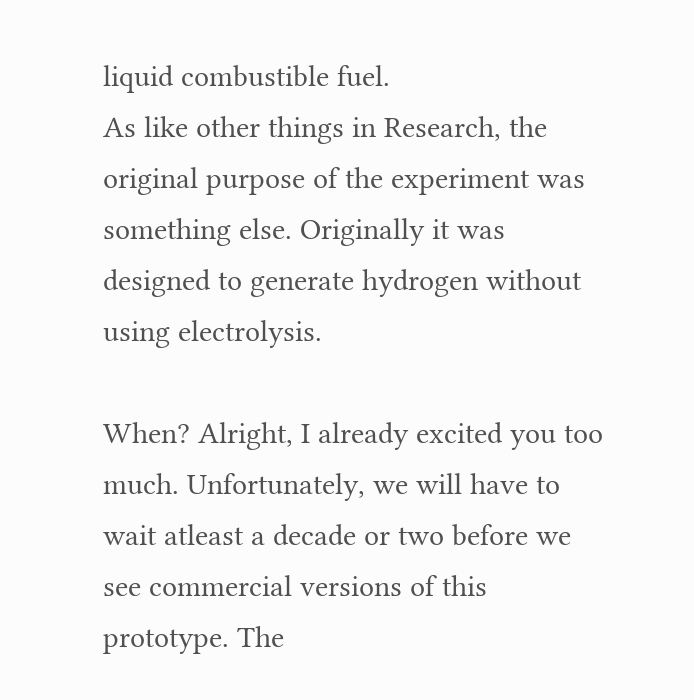liquid combustible fuel.
As like other things in Research, the original purpose of the experiment was something else. Originally it was designed to generate hydrogen without using electrolysis.

When? Alright, I already excited you too much. Unfortunately, we will have to wait atleast a decade or two before we see commercial versions of this prototype. The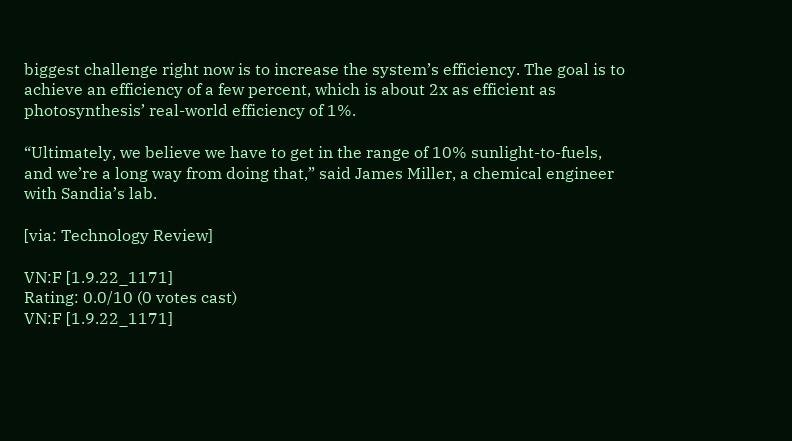biggest challenge right now is to increase the system’s efficiency. The goal is to achieve an efficiency of a few percent, which is about 2x as efficient as photosynthesis’ real-world efficiency of 1%.

“Ultimately, we believe we have to get in the range of 10% sunlight-to-fuels, and we’re a long way from doing that,” said James Miller, a chemical engineer with Sandia’s lab.

[via: Technology Review]

VN:F [1.9.22_1171]
Rating: 0.0/10 (0 votes cast)
VN:F [1.9.22_1171]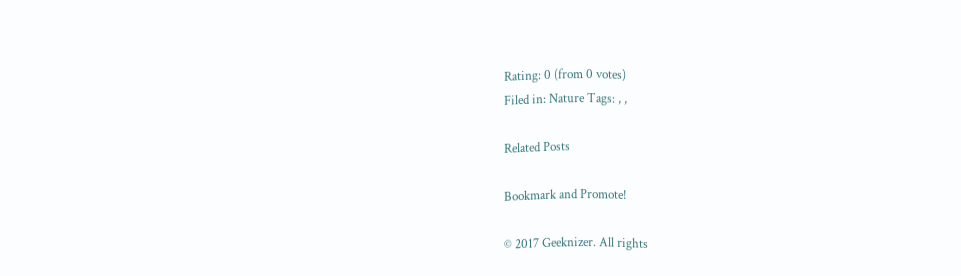Rating: 0 (from 0 votes)
Filed in: Nature Tags: , ,

Related Posts

Bookmark and Promote!

© 2017 Geeknizer. All rights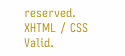reserved. XHTML / CSS Valid.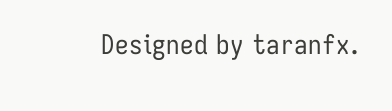Designed by taranfx.